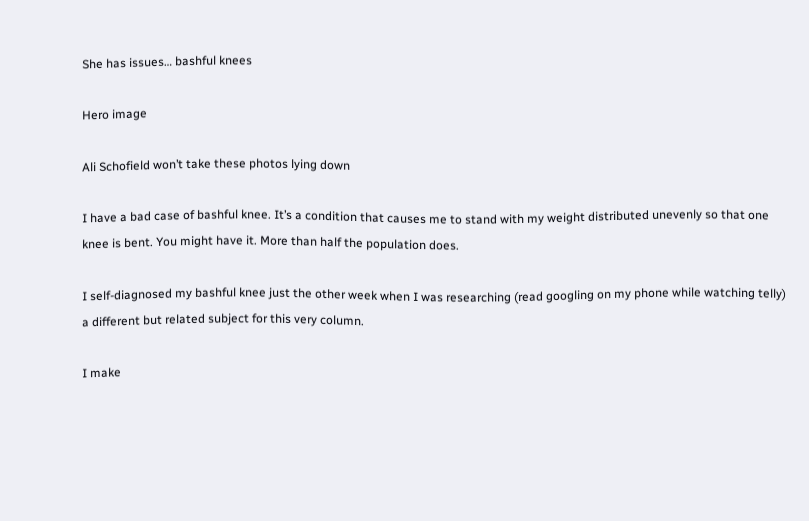She has issues… bashful knees

Hero image

Ali Schofield won’t take these photos lying down

I have a bad case of bashful knee. It’s a condition that causes me to stand with my weight distributed unevenly so that one knee is bent. You might have it. More than half the population does.

I self-diagnosed my bashful knee just the other week when I was researching (read googling on my phone while watching telly) a different but related subject for this very column.

I make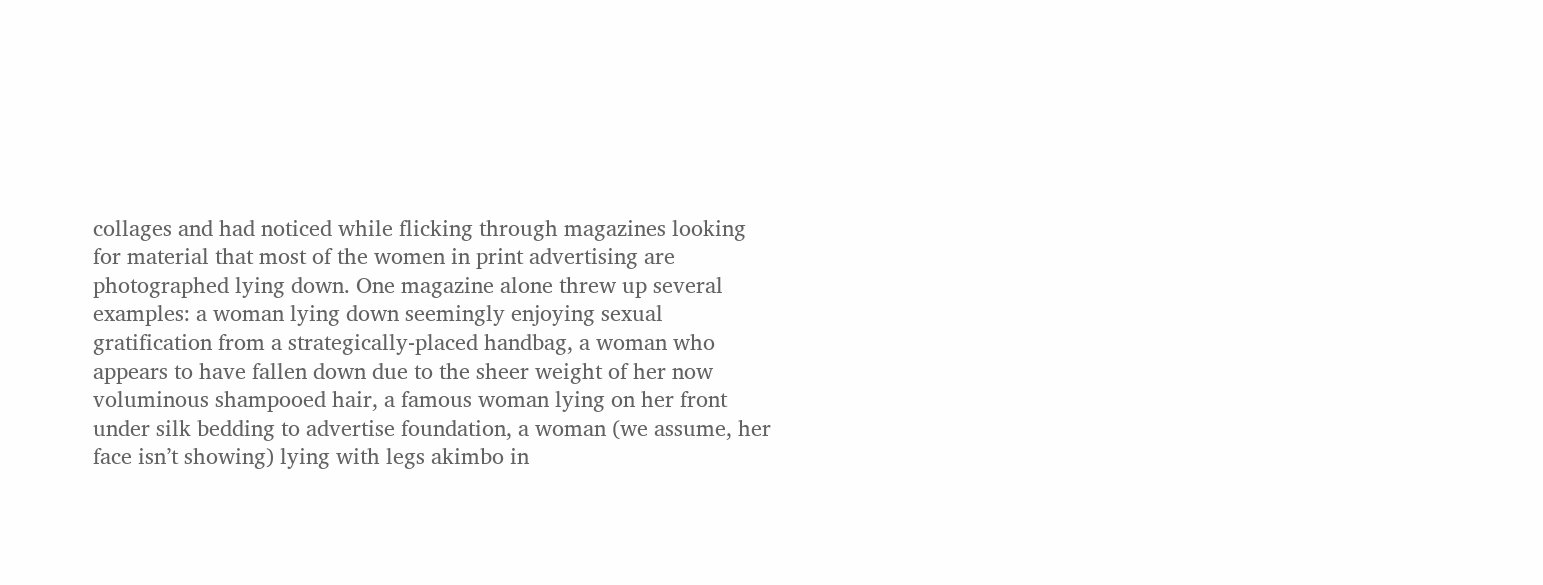collages and had noticed while flicking through magazines looking for material that most of the women in print advertising are photographed lying down. One magazine alone threw up several examples: a woman lying down seemingly enjoying sexual gratification from a strategically-placed handbag, a woman who appears to have fallen down due to the sheer weight of her now voluminous shampooed hair, a famous woman lying on her front under silk bedding to advertise foundation, a woman (we assume, her face isn’t showing) lying with legs akimbo in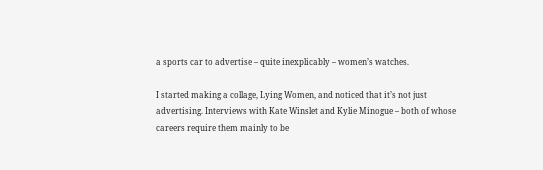a sports car to advertise – quite inexplicably – women’s watches.

I started making a collage, Lying Women, and noticed that it’s not just advertising. Interviews with Kate Winslet and Kylie Minogue – both of whose careers require them mainly to be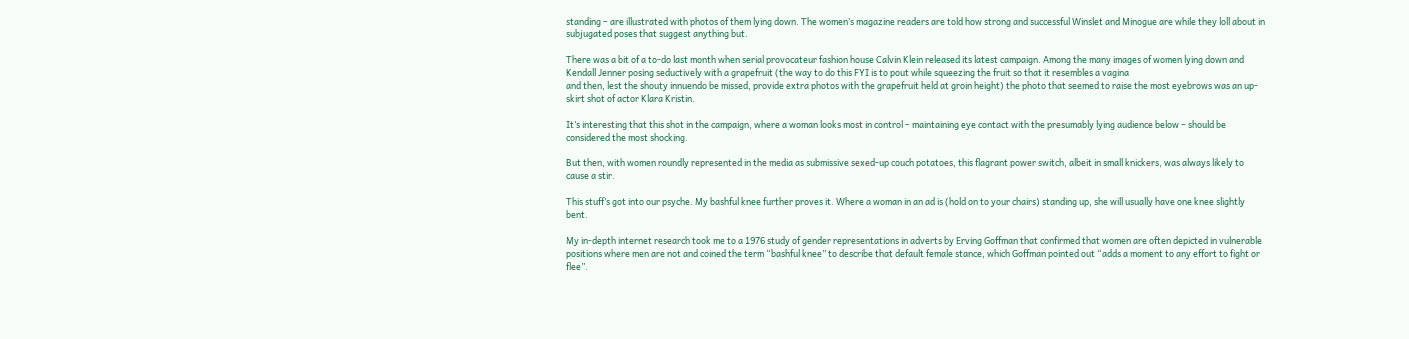standing – are illustrated with photos of them lying down. The women’s magazine readers are told how strong and successful Winslet and Minogue are while they loll about in subjugated poses that suggest anything but.

There was a bit of a to-do last month when serial provocateur fashion house Calvin Klein released its latest campaign. Among the many images of women lying down and Kendall Jenner posing seductively with a grapefruit (the way to do this FYI is to pout while squeezing the fruit so that it resembles a vagina
and then, lest the shouty innuendo be missed, provide extra photos with the grapefruit held at groin height) the photo that seemed to raise the most eyebrows was an up-skirt shot of actor Klara Kristin.

It’s interesting that this shot in the campaign, where a woman looks most in control – maintaining eye contact with the presumably lying audience below – should be considered the most shocking.

But then, with women roundly represented in the media as submissive sexed-up couch potatoes, this flagrant power switch, albeit in small knickers, was always likely to cause a stir.

This stuff’s got into our psyche. My bashful knee further proves it. Where a woman in an ad is (hold on to your chairs) standing up, she will usually have one knee slightly bent.

My in-depth internet research took me to a 1976 study of gender representations in adverts by Erving Goffman that confirmed that women are often depicted in vulnerable positions where men are not and coined the term “bashful knee” to describe that default female stance, which Goffman pointed out “adds a moment to any effort to fight or flee”.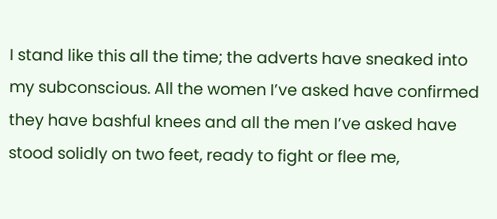I stand like this all the time; the adverts have sneaked into my subconscious. All the women I’ve asked have confirmed they have bashful knees and all the men I’ve asked have stood solidly on two feet, ready to fight or flee me,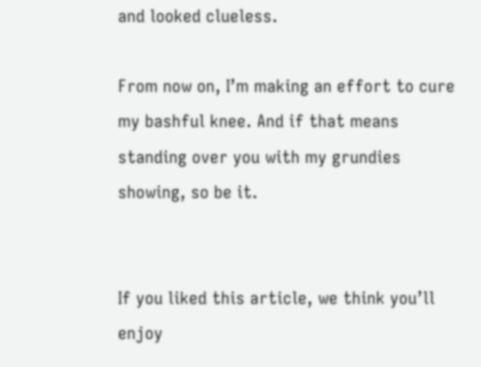and looked clueless.

From now on, I’m making an effort to cure my bashful knee. And if that means standing over you with my grundies showing, so be it.


If you liked this article, we think you’ll enjoy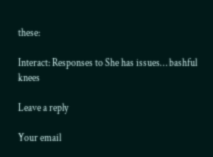these:

Interact: Responses to She has issues… bashful knees

Leave a reply

Your email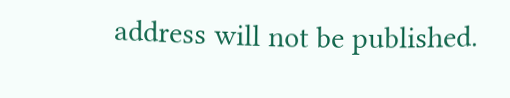address will not be published.